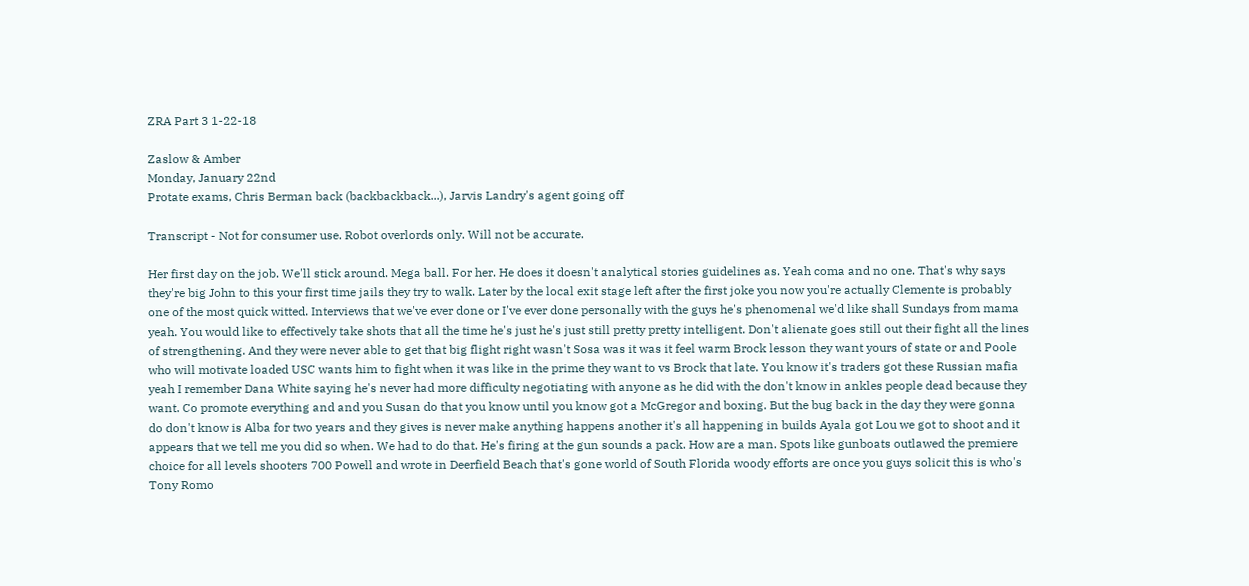ZRA Part 3 1-22-18

Zaslow & Amber
Monday, January 22nd
Protate exams, Chris Berman back (backbackback...), Jarvis Landry's agent going off

Transcript - Not for consumer use. Robot overlords only. Will not be accurate.

Her first day on the job. We'll stick around. Mega ball. For her. He does it doesn't analytical stories guidelines as. Yeah coma and no one. That's why says they're big John to this your first time jails they try to walk. Later by the local exit stage left after the first joke you now you're actually Clemente is probably one of the most quick witted. Interviews that we've ever done or I've ever done personally with the guys he's phenomenal we'd like shall Sundays from mama yeah. You would like to effectively take shots that all the time he's just he's just still pretty pretty intelligent. Don't alienate goes still out their fight all the lines of strengthening. And they were never able to get that big flight right wasn't Sosa was it was it feel warm Brock lesson they want yours of state or and Poole who will motivate loaded USC wants him to fight when it was like in the prime they want to vs Brock that late. You know it's traders got these Russian mafia yeah I remember Dana White saying he's never had more difficulty negotiating with anyone as he did with the don't know in ankles people dead because they want. Co promote everything and and you Susan do that you know until you know got a McGregor and boxing. But the bug back in the day they were gonna do don't know is Alba for two years and they gives is never make anything happens another it's all happening in builds Ayala got Lou we got to shoot and it appears that we tell me you did so when. We had to do that. He's firing at the gun sounds a pack. How are a man. Spots like gunboats outlawed the premiere choice for all levels shooters 700 Powell and wrote in Deerfield Beach that's gone world of South Florida woody efforts are once you guys solicit this is who's Tony Romo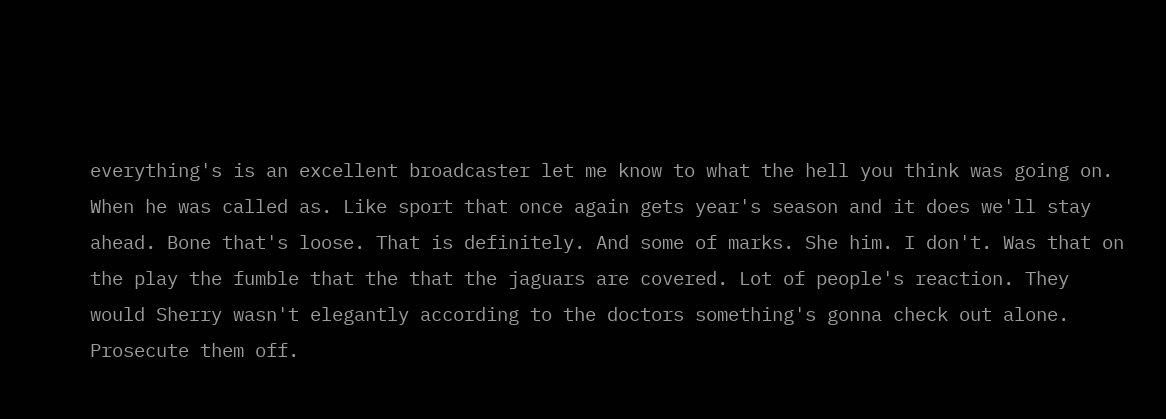everything's is an excellent broadcaster let me know to what the hell you think was going on. When he was called as. Like sport that once again gets year's season and it does we'll stay ahead. Bone that's loose. That is definitely. And some of marks. She him. I don't. Was that on the play the fumble that the that the jaguars are covered. Lot of people's reaction. They would Sherry wasn't elegantly according to the doctors something's gonna check out alone. Prosecute them off.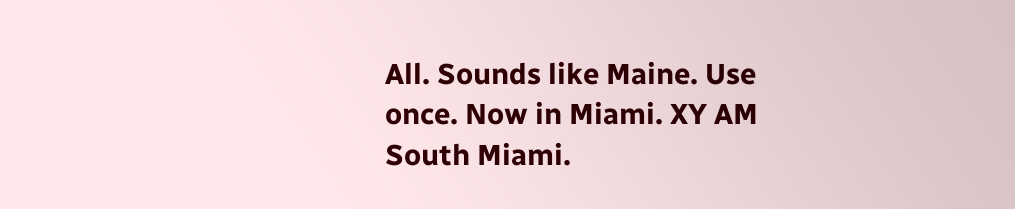All. Sounds like Maine. Use once. Now in Miami. XY AM South Miami.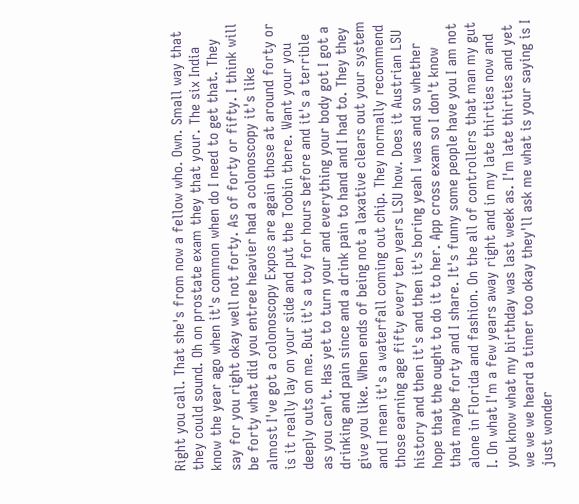Right you call. That she's from now a fellow who. Own. Small way that they could sound. Oh on prostate exam they that your. The six India know the year ago when it's common when do I need to get that. They say for you right okay well not forty. As of forty or fifty. I think will be forty what did you entree heavier had a colonoscopy it's like almost I've got a colonoscopy Expos are again those at around forty or is it really lay on your side and put the Toobin there. Want your you deeply outs on me. But it's a toy for hours before and it's a terrible as you can't. Has yet to turn your and everything your body got I got a drinking and pain since and a drink pain to hand and I had to. They they give you like. When ends of being not a laxative clears out your system and I mean it's a waterfall coming out chip. They normally recommend those earning age fifty every ten years LSU how. Does it Austrian LSU history and then it's and then it's boring yeah I was and so whether hope that the ought to do it to her. App cross exam so I don't know that maybe forty and I share. It's funny some people have you I am not alone in Florida and fashion. On the all of controllers that man my gut I. On what I'm a few years away right and in my late thirties now and you know what my birthday was last week as. I'm late thirties and yet we we we heard a timer too okay they'll ask me what is your saying is I just wonder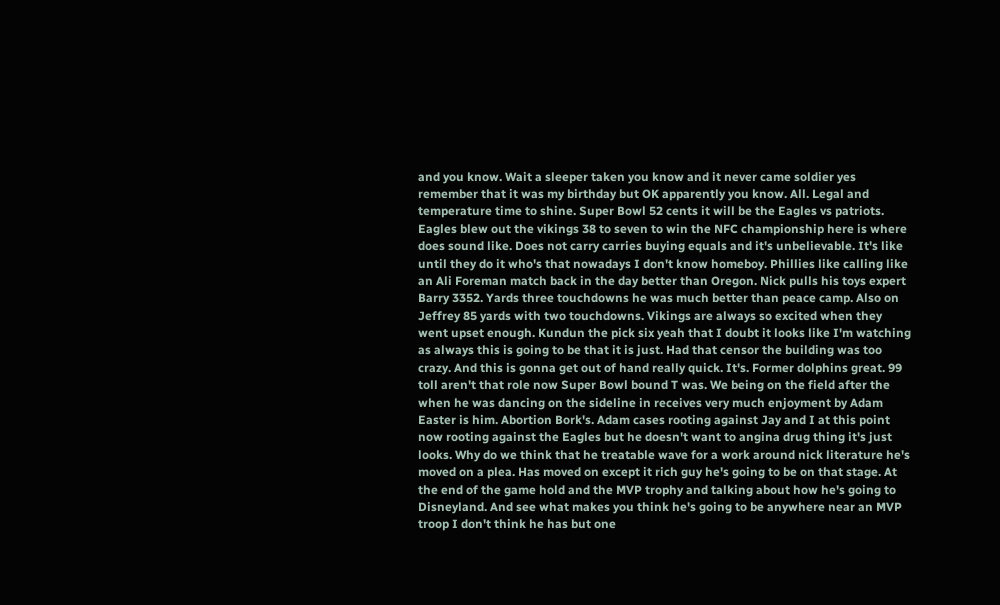and you know. Wait a sleeper taken you know and it never came soldier yes remember that it was my birthday but OK apparently you know. All. Legal and temperature time to shine. Super Bowl 52 cents it will be the Eagles vs patriots. Eagles blew out the vikings 38 to seven to win the NFC championship here is where does sound like. Does not carry carries buying equals and it's unbelievable. It's like until they do it who's that nowadays I don't know homeboy. Phillies like calling like an Ali Foreman match back in the day better than Oregon. Nick pulls his toys expert Barry 3352. Yards three touchdowns he was much better than peace camp. Also on Jeffrey 85 yards with two touchdowns. Vikings are always so excited when they went upset enough. Kundun the pick six yeah that I doubt it looks like I'm watching as always this is going to be that it is just. Had that censor the building was too crazy. And this is gonna get out of hand really quick. It's. Former dolphins great. 99 toll aren't that role now Super Bowl bound T was. We being on the field after the when he was dancing on the sideline in receives very much enjoyment by Adam Easter is him. Abortion Bork's. Adam cases rooting against Jay and I at this point now rooting against the Eagles but he doesn't want to angina drug thing it's just looks. Why do we think that he treatable wave for a work around nick literature he's moved on a plea. Has moved on except it rich guy he's going to be on that stage. At the end of the game hold and the MVP trophy and talking about how he's going to Disneyland. And see what makes you think he's going to be anywhere near an MVP troop I don't think he has but one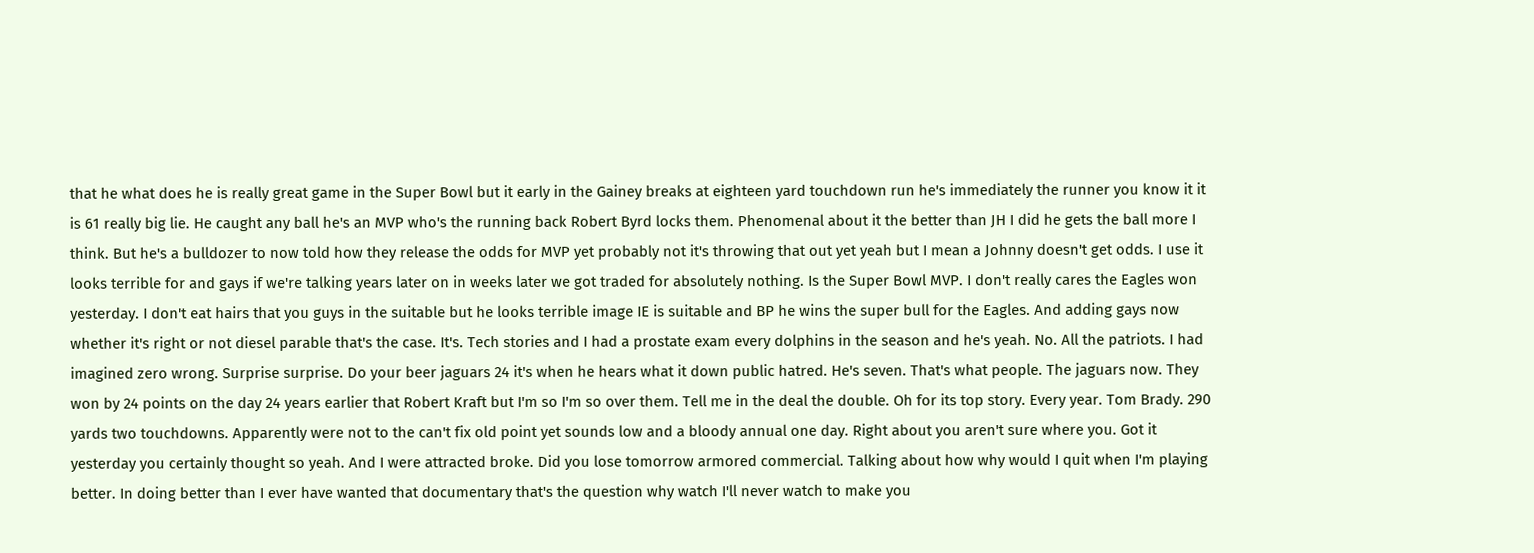that he what does he is really great game in the Super Bowl but it early in the Gainey breaks at eighteen yard touchdown run he's immediately the runner you know it it is 61 really big lie. He caught any ball he's an MVP who's the running back Robert Byrd locks them. Phenomenal about it the better than JH I did he gets the ball more I think. But he's a bulldozer to now told how they release the odds for MVP yet probably not it's throwing that out yet yeah but I mean a Johnny doesn't get odds. I use it looks terrible for and gays if we're talking years later on in weeks later we got traded for absolutely nothing. Is the Super Bowl MVP. I don't really cares the Eagles won yesterday. I don't eat hairs that you guys in the suitable but he looks terrible image IE is suitable and BP he wins the super bull for the Eagles. And adding gays now whether it's right or not diesel parable that's the case. It's. Tech stories and I had a prostate exam every dolphins in the season and he's yeah. No. All the patriots. I had imagined zero wrong. Surprise surprise. Do your beer jaguars 24 it's when he hears what it down public hatred. He's seven. That's what people. The jaguars now. They won by 24 points on the day 24 years earlier that Robert Kraft but I'm so I'm so over them. Tell me in the deal the double. Oh for its top story. Every year. Tom Brady. 290 yards two touchdowns. Apparently were not to the can't fix old point yet sounds low and a bloody annual one day. Right about you aren't sure where you. Got it yesterday you certainly thought so yeah. And I were attracted broke. Did you lose tomorrow armored commercial. Talking about how why would I quit when I'm playing better. In doing better than I ever have wanted that documentary that's the question why watch I'll never watch to make you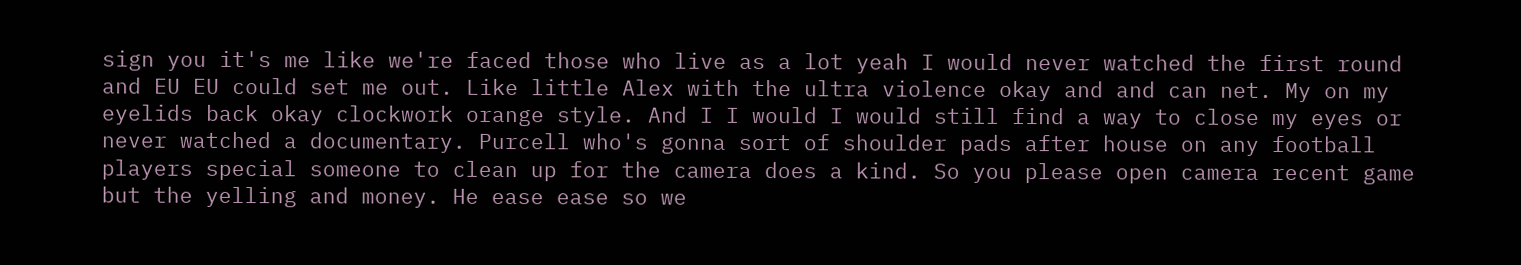sign you it's me like we're faced those who live as a lot yeah I would never watched the first round and EU EU could set me out. Like little Alex with the ultra violence okay and and can net. My on my eyelids back okay clockwork orange style. And I I would I would still find a way to close my eyes or never watched a documentary. Purcell who's gonna sort of shoulder pads after house on any football players special someone to clean up for the camera does a kind. So you please open camera recent game but the yelling and money. He ease ease so we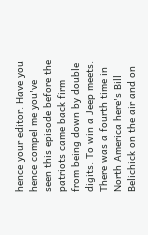hence your editor. Have you hence compel me you've seen this episode before the patriots came back firm from being down by double digits. To win a Jeep meets. There was a fourth time in North America here's Bill Belichick on the air and on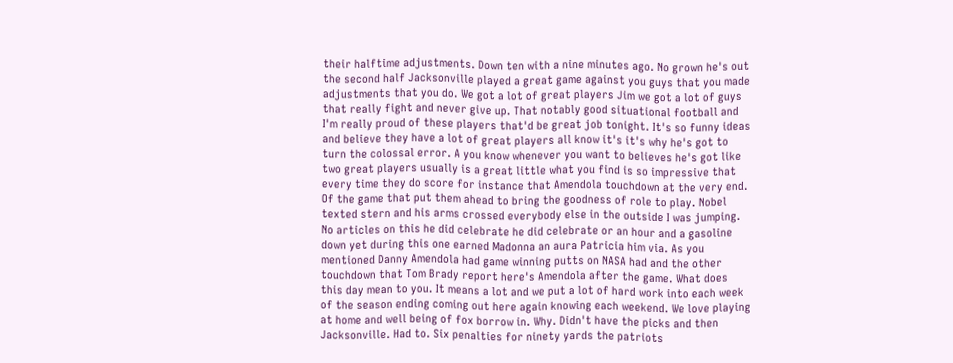their halftime adjustments. Down ten with a nine minutes ago. No grown he's out the second half Jacksonville played a great game against you guys that you made adjustments that you do. We got a lot of great players Jim we got a lot of guys that really fight and never give up. That notably good situational football and I'm really proud of these players that'd be great job tonight. It's so funny ideas and believe they have a lot of great players all know it's it's why he's got to turn the colossal error. A you know whenever you want to believes he's got like two great players usually is a great little what you find is so impressive that every time they do score for instance that Amendola touchdown at the very end. Of the game that put them ahead to bring the goodness of role to play. Nobel texted stern and his arms crossed everybody else in the outside I was jumping. No articles on this he did celebrate he did celebrate or an hour and a gasoline down yet during this one earned Madonna an aura Patricia him via. As you mentioned Danny Amendola had game winning putts on NASA had and the other touchdown that Tom Brady report here's Amendola after the game. What does this day mean to you. It means a lot and we put a lot of hard work into each week of the season ending coming out here again knowing each weekend. We love playing at home and well being of fox borrow in. Why. Didn't have the picks and then Jacksonville. Had to. Six penalties for ninety yards the patriots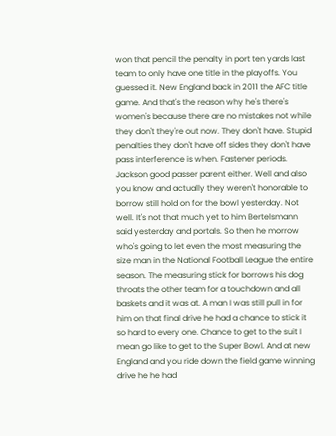won that pencil the penalty in port ten yards last team to only have one title in the playoffs. You guessed it. New England back in 2011 the AFC title game. And that's the reason why he's there's women's because there are no mistakes not while they don't they're out now. They don't have. Stupid penalties they don't have off sides they don't have pass interference is when. Fastener periods. Jackson good passer parent either. Well and also you know and actually they weren't honorable to borrow still hold on for the bowl yesterday. Not well. It's not that much yet to him Bertelsmann said yesterday and portals. So then he morrow who's going to let even the most measuring the size man in the National Football League the entire season. The measuring stick for borrows his dog throats the other team for a touchdown and all baskets and it was at. A man I was still pull in for him on that final drive he had a chance to stick it so hard to every one. Chance to get to the suit I mean go like to get to the Super Bowl. And at new England and you ride down the field game winning drive he he had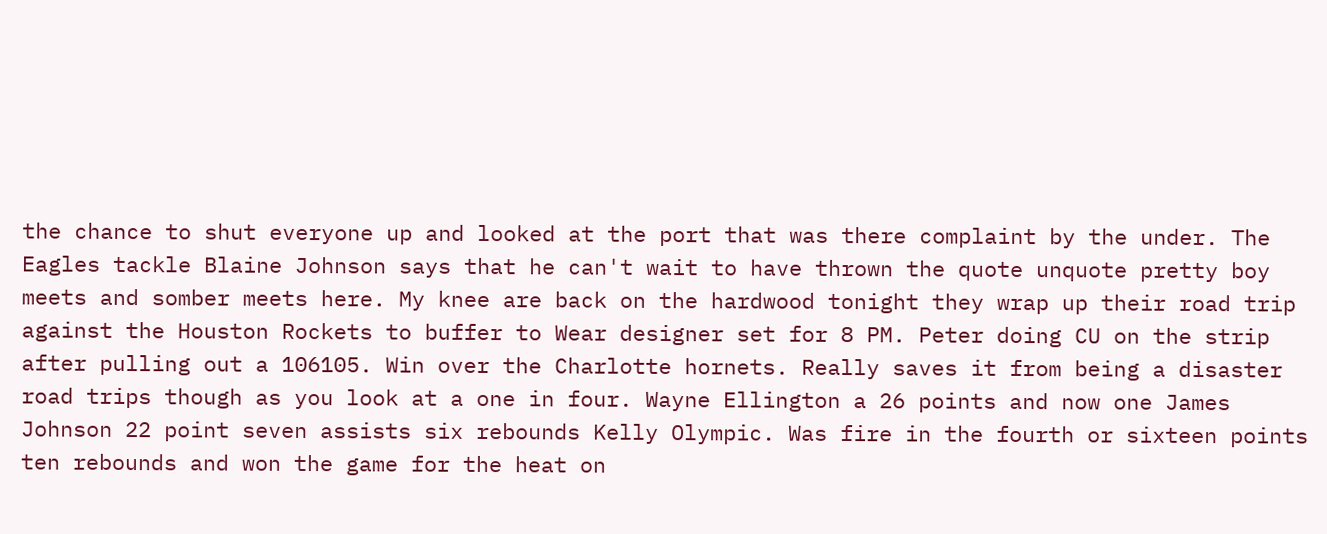the chance to shut everyone up and looked at the port that was there complaint by the under. The Eagles tackle Blaine Johnson says that he can't wait to have thrown the quote unquote pretty boy meets and somber meets here. My knee are back on the hardwood tonight they wrap up their road trip against the Houston Rockets to buffer to Wear designer set for 8 PM. Peter doing CU on the strip after pulling out a 106105. Win over the Charlotte hornets. Really saves it from being a disaster road trips though as you look at a one in four. Wayne Ellington a 26 points and now one James Johnson 22 point seven assists six rebounds Kelly Olympic. Was fire in the fourth or sixteen points ten rebounds and won the game for the heat on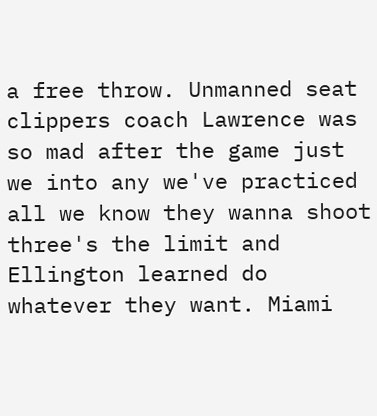a free throw. Unmanned seat clippers coach Lawrence was so mad after the game just we into any we've practiced all we know they wanna shoot three's the limit and Ellington learned do whatever they want. Miami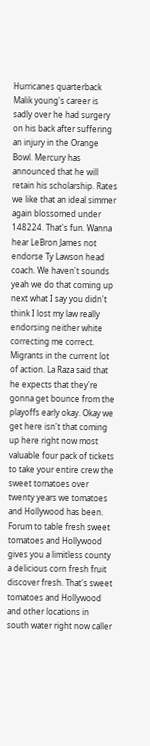Hurricanes quarterback Malik young's career is sadly over he had surgery on his back after suffering an injury in the Orange Bowl. Mercury has announced that he will retain his scholarship. Rates we like that an ideal simmer again blossomed under 148224. That's fun. Wanna hear LeBron James not endorse Ty Lawson head coach. We haven't sounds yeah we do that coming up next what I say you didn't think I lost my law really endorsing neither white correcting me correct. Migrants in the current lot of action. La Raza said that he expects that they're gonna get bounce from the playoffs early okay. Okay we get here isn't that coming up here right now most valuable four pack of tickets to take your entire crew the sweet tomatoes over twenty years we tomatoes and Hollywood has been. Forum to table fresh sweet tomatoes and Hollywood gives you a limitless county a delicious corn fresh fruit discover fresh. That's sweet tomatoes and Hollywood and other locations in south water right now caller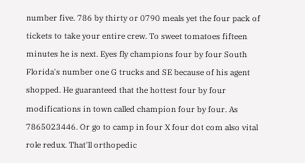number five. 786 by thirty or 0790 meals yet the four pack of tickets to take your entire crew. To sweet tomatoes fifteen minutes he is next. Eyes fly champions four by four South Florida's number one G trucks and SE because of his agent shopped. He guaranteed that the hottest four by four modifications in town called champion four by four. As 7865023446. Or go to camp in four X four dot com also vital role redux. That'll orthopedic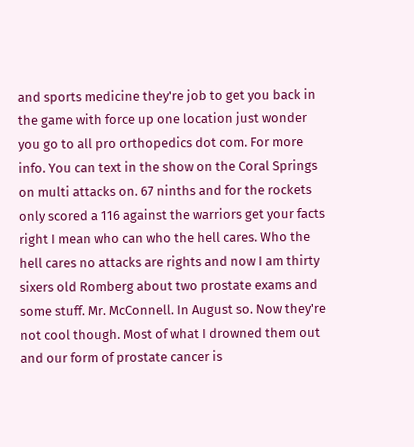and sports medicine they're job to get you back in the game with force up one location just wonder you go to all pro orthopedics dot com. For more info. You can text in the show on the Coral Springs on multi attacks on. 67 ninths and for the rockets only scored a 116 against the warriors get your facts right I mean who can who the hell cares. Who the hell cares no attacks are rights and now I am thirty sixers old Romberg about two prostate exams and some stuff. Mr. McConnell. In August so. Now they're not cool though. Most of what I drowned them out and our form of prostate cancer is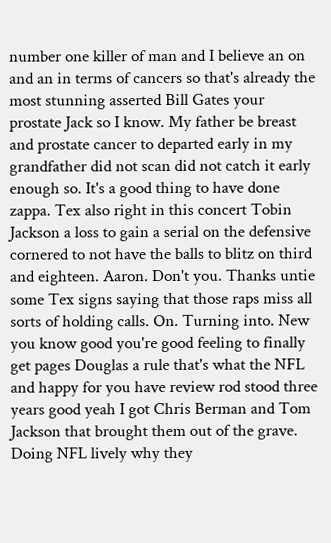number one killer of man and I believe an on and an in terms of cancers so that's already the most stunning asserted Bill Gates your prostate Jack so I know. My father be breast and prostate cancer to departed early in my grandfather did not scan did not catch it early enough so. It's a good thing to have done zappa. Tex also right in this concert Tobin Jackson a loss to gain a serial on the defensive cornered to not have the balls to blitz on third and eighteen. Aaron. Don't you. Thanks untie some Tex signs saying that those raps miss all sorts of holding calls. On. Turning into. New you know good you're good feeling to finally get pages Douglas a rule that's what the NFL and happy for you have review rod stood three years good yeah I got Chris Berman and Tom Jackson that brought them out of the grave. Doing NFL lively why they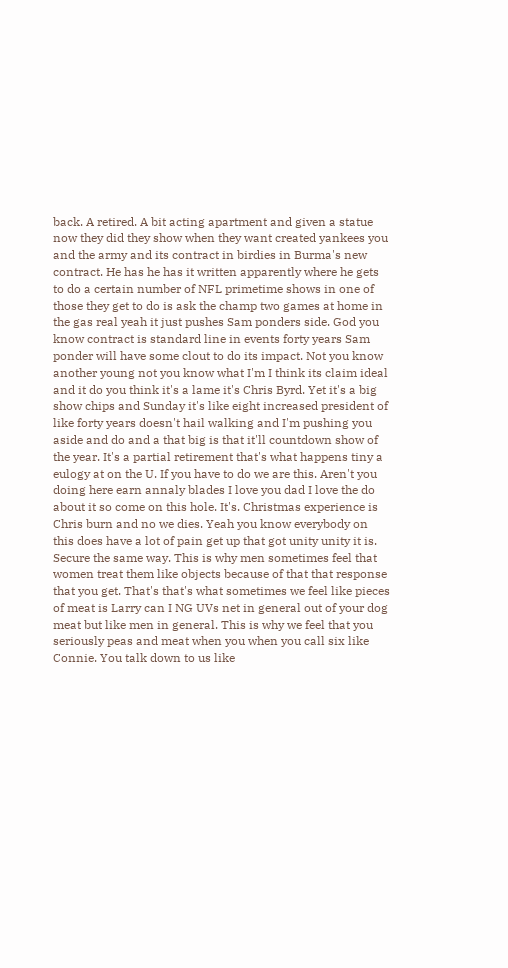back. A retired. A bit acting apartment and given a statue now they did they show when they want created yankees you and the army and its contract in birdies in Burma's new contract. He has he has it written apparently where he gets to do a certain number of NFL primetime shows in one of those they get to do is ask the champ two games at home in the gas real yeah it just pushes Sam ponders side. God you know contract is standard line in events forty years Sam ponder will have some clout to do its impact. Not you know another young not you know what I'm I think its claim ideal and it do you think it's a lame it's Chris Byrd. Yet it's a big show chips and Sunday it's like eight increased president of like forty years doesn't hail walking and I'm pushing you aside and do and a that big is that it'll countdown show of the year. It's a partial retirement that's what happens tiny a eulogy at on the U. If you have to do we are this. Aren't you doing here earn annaly blades I love you dad I love the do about it so come on this hole. It's. Christmas experience is Chris burn and no we dies. Yeah you know everybody on this does have a lot of pain get up that got unity unity it is. Secure the same way. This is why men sometimes feel that women treat them like objects because of that that response that you get. That's that's what sometimes we feel like pieces of meat is Larry can I NG UVs net in general out of your dog meat but like men in general. This is why we feel that you seriously peas and meat when you when you call six like Connie. You talk down to us like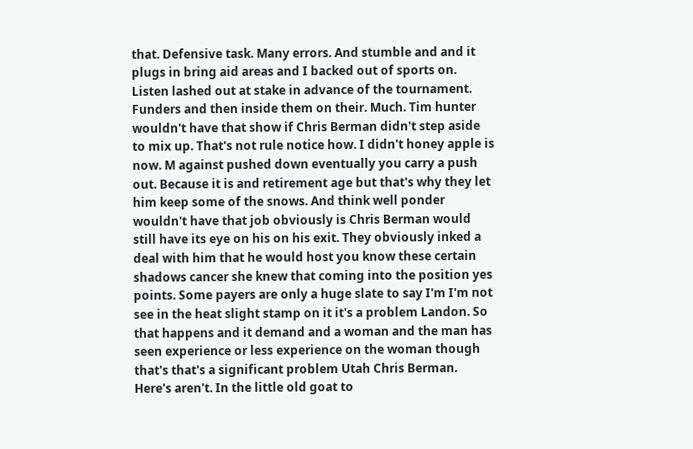that. Defensive task. Many errors. And stumble and and it plugs in bring aid areas and I backed out of sports on. Listen lashed out at stake in advance of the tournament. Funders and then inside them on their. Much. Tim hunter wouldn't have that show if Chris Berman didn't step aside to mix up. That's not rule notice how. I didn't honey apple is now. M against pushed down eventually you carry a push out. Because it is and retirement age but that's why they let him keep some of the snows. And think well ponder wouldn't have that job obviously is Chris Berman would still have its eye on his on his exit. They obviously inked a deal with him that he would host you know these certain shadows cancer she knew that coming into the position yes points. Some payers are only a huge slate to say I'm I'm not see in the heat slight stamp on it it's a problem Landon. So that happens and it demand and a woman and the man has seen experience or less experience on the woman though that's that's a significant problem Utah Chris Berman. Here's aren't. In the little old goat to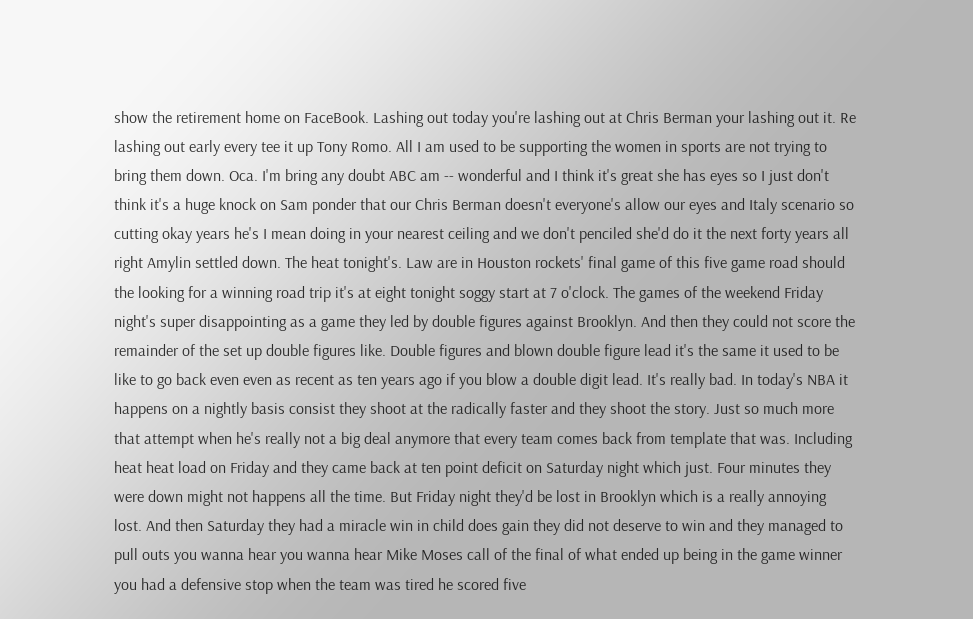show the retirement home on FaceBook. Lashing out today you're lashing out at Chris Berman your lashing out it. Re lashing out early every tee it up Tony Romo. All I am used to be supporting the women in sports are not trying to bring them down. Oca. I'm bring any doubt ABC am -- wonderful and I think it's great she has eyes so I just don't think it's a huge knock on Sam ponder that our Chris Berman doesn't everyone's allow our eyes and Italy scenario so cutting okay years he's I mean doing in your nearest ceiling and we don't penciled she'd do it the next forty years all right Amylin settled down. The heat tonight's. Law are in Houston rockets' final game of this five game road should the looking for a winning road trip it's at eight tonight soggy start at 7 o'clock. The games of the weekend Friday night's super disappointing as a game they led by double figures against Brooklyn. And then they could not score the remainder of the set up double figures like. Double figures and blown double figure lead it's the same it used to be like to go back even even as recent as ten years ago if you blow a double digit lead. It's really bad. In today's NBA it happens on a nightly basis consist they shoot at the radically faster and they shoot the story. Just so much more that attempt when he's really not a big deal anymore that every team comes back from template that was. Including heat heat load on Friday and they came back at ten point deficit on Saturday night which just. Four minutes they were down might not happens all the time. But Friday night they'd be lost in Brooklyn which is a really annoying lost. And then Saturday they had a miracle win in child does gain they did not deserve to win and they managed to pull outs you wanna hear you wanna hear Mike Moses call of the final of what ended up being in the game winner you had a defensive stop when the team was tired he scored five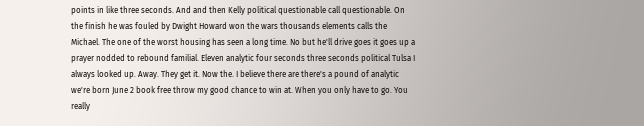points in like three seconds. And and then Kelly political questionable call questionable. On the finish he was fouled by Dwight Howard won the wars thousands elements calls the Michael. The one of the worst housing has seen a long time. No but he'll drive goes it goes up a prayer nodded to rebound familial. Eleven analytic four seconds three seconds political Tulsa I always looked up. Away. They get it. Now the. I believe there are there's a pound of analytic we're born June 2 book free throw my good chance to win at. When you only have to go. You really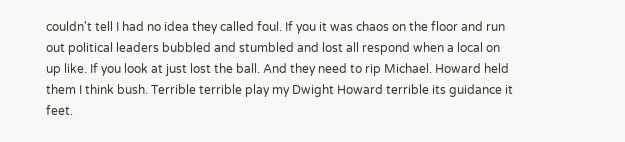couldn't tell I had no idea they called foul. If you it was chaos on the floor and run out political leaders bubbled and stumbled and lost all respond when a local on up like. If you look at just lost the ball. And they need to rip Michael. Howard held them I think bush. Terrible terrible play my Dwight Howard terrible its guidance it feet.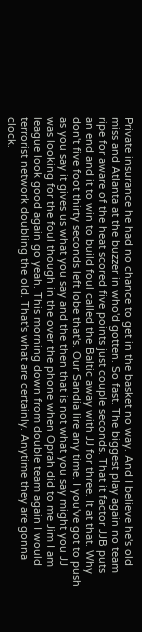Private insurance he had no chance to get in the basket no way. And I believe he's old miss and Atlanta at the buzzer in who'd gotten. So fast. The biggest play again no team ripe for aware of the heat scored five points just couple seconds. That it factor JJB puts an end and it to win to build foul called the Baltic away with JJ for three. It at that. Why don't five foot thirty seconds left lobe that's. Our Sandia lire any time. I you've got to push as you say it gives us what you say and the then that is not what you say might you JJ was looking for the foul though in the over the phone when Oprah did to me Jim I am league look good again go yeah. This morning down from double team again I would terrorist network doubling the old. That's what are certainly. Anytime they are gonna clock.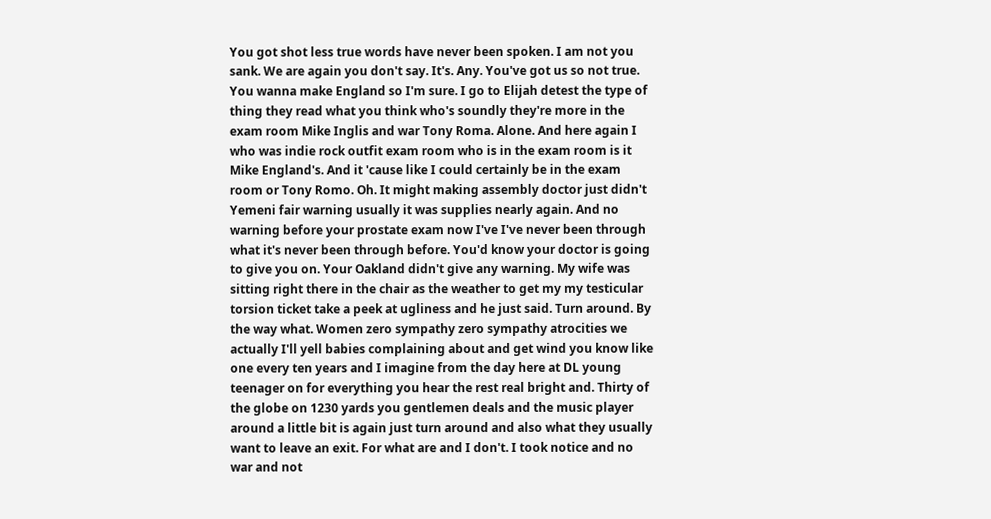You got shot less true words have never been spoken. I am not you sank. We are again you don't say. It's. Any. You've got us so not true. You wanna make England so I'm sure. I go to Elijah detest the type of thing they read what you think who's soundly they're more in the exam room Mike Inglis and war Tony Roma. Alone. And here again I who was indie rock outfit exam room who is in the exam room is it Mike England's. And it 'cause like I could certainly be in the exam room or Tony Romo. Oh. It might making assembly doctor just didn't Yemeni fair warning usually it was supplies nearly again. And no warning before your prostate exam now I've I've never been through what it's never been through before. You'd know your doctor is going to give you on. Your Oakland didn't give any warning. My wife was sitting right there in the chair as the weather to get my my testicular torsion ticket take a peek at ugliness and he just said. Turn around. By the way what. Women zero sympathy zero sympathy atrocities we actually I'll yell babies complaining about and get wind you know like one every ten years and I imagine from the day here at DL young teenager on for everything you hear the rest real bright and. Thirty of the globe on 1230 yards you gentlemen deals and the music player around a little bit is again just turn around and also what they usually want to leave an exit. For what are and I don't. I took notice and no war and not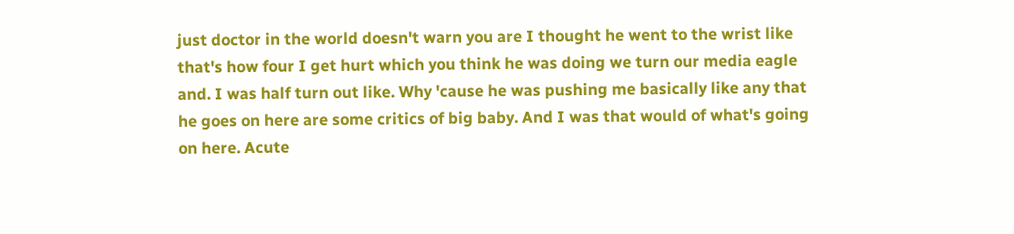just doctor in the world doesn't warn you are I thought he went to the wrist like that's how four I get hurt which you think he was doing we turn our media eagle and. I was half turn out like. Why 'cause he was pushing me basically like any that he goes on here are some critics of big baby. And I was that would of what's going on here. Acute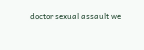doctor sexual assault we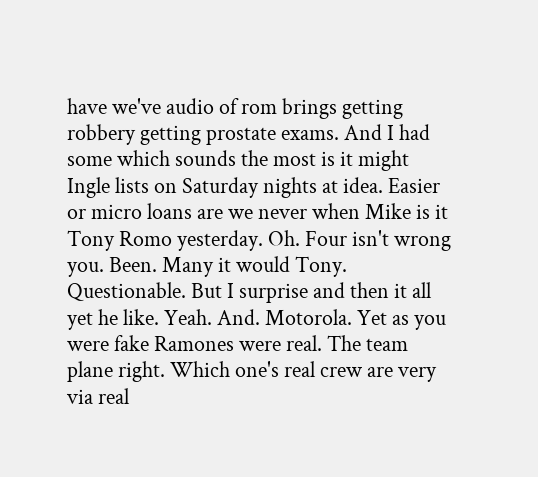have we've audio of rom brings getting robbery getting prostate exams. And I had some which sounds the most is it might Ingle lists on Saturday nights at idea. Easier or micro loans are we never when Mike is it Tony Romo yesterday. Oh. Four isn't wrong you. Been. Many it would Tony. Questionable. But I surprise and then it all yet he like. Yeah. And. Motorola. Yet as you were fake Ramones were real. The team plane right. Which one's real crew are very via real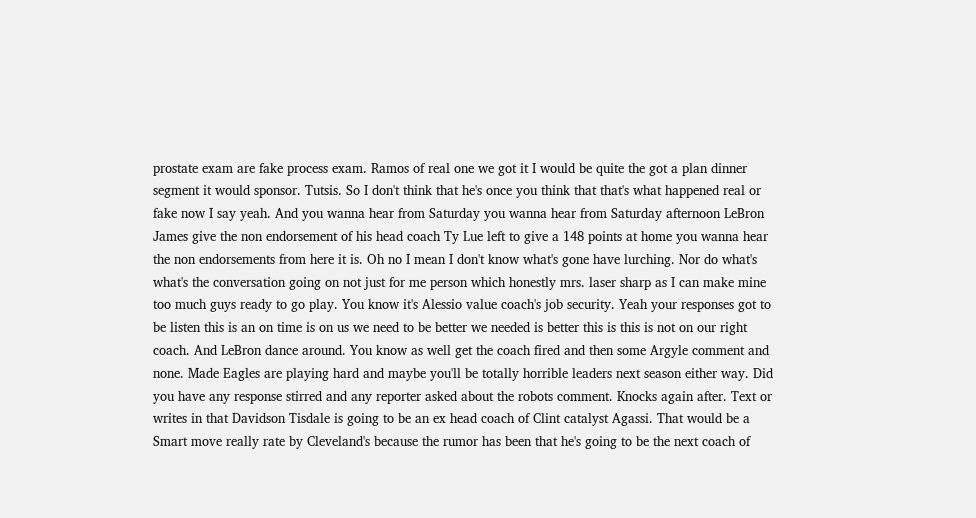prostate exam are fake process exam. Ramos of real one we got it I would be quite the got a plan dinner segment it would sponsor. Tutsis. So I don't think that he's once you think that that's what happened real or fake now I say yeah. And you wanna hear from Saturday you wanna hear from Saturday afternoon LeBron James give the non endorsement of his head coach Ty Lue left to give a 148 points at home you wanna hear the non endorsements from here it is. Oh no I mean I don't know what's gone have lurching. Nor do what's what's the conversation going on not just for me person which honestly mrs. laser sharp as I can make mine too much guys ready to go play. You know it's Alessio value coach's job security. Yeah your responses got to be listen this is an on time is on us we need to be better we needed is better this is this is not on our right coach. And LeBron dance around. You know as well get the coach fired and then some Argyle comment and none. Made Eagles are playing hard and maybe you'll be totally horrible leaders next season either way. Did you have any response stirred and any reporter asked about the robots comment. Knocks again after. Text or writes in that Davidson Tisdale is going to be an ex head coach of Clint catalyst Agassi. That would be a Smart move really rate by Cleveland's because the rumor has been that he's going to be the next coach of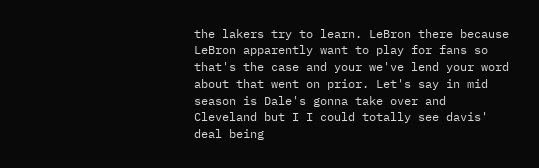the lakers try to learn. LeBron there because LeBron apparently want to play for fans so that's the case and your we've lend your word about that went on prior. Let's say in mid season is Dale's gonna take over and Cleveland but I I could totally see davis' deal being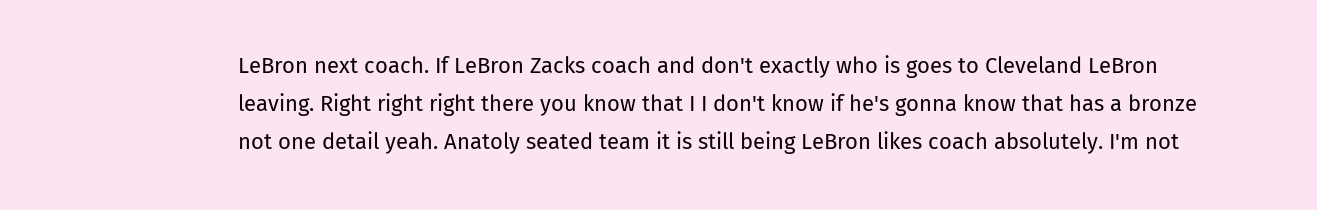LeBron next coach. If LeBron Zacks coach and don't exactly who is goes to Cleveland LeBron leaving. Right right right there you know that I I don't know if he's gonna know that has a bronze not one detail yeah. Anatoly seated team it is still being LeBron likes coach absolutely. I'm not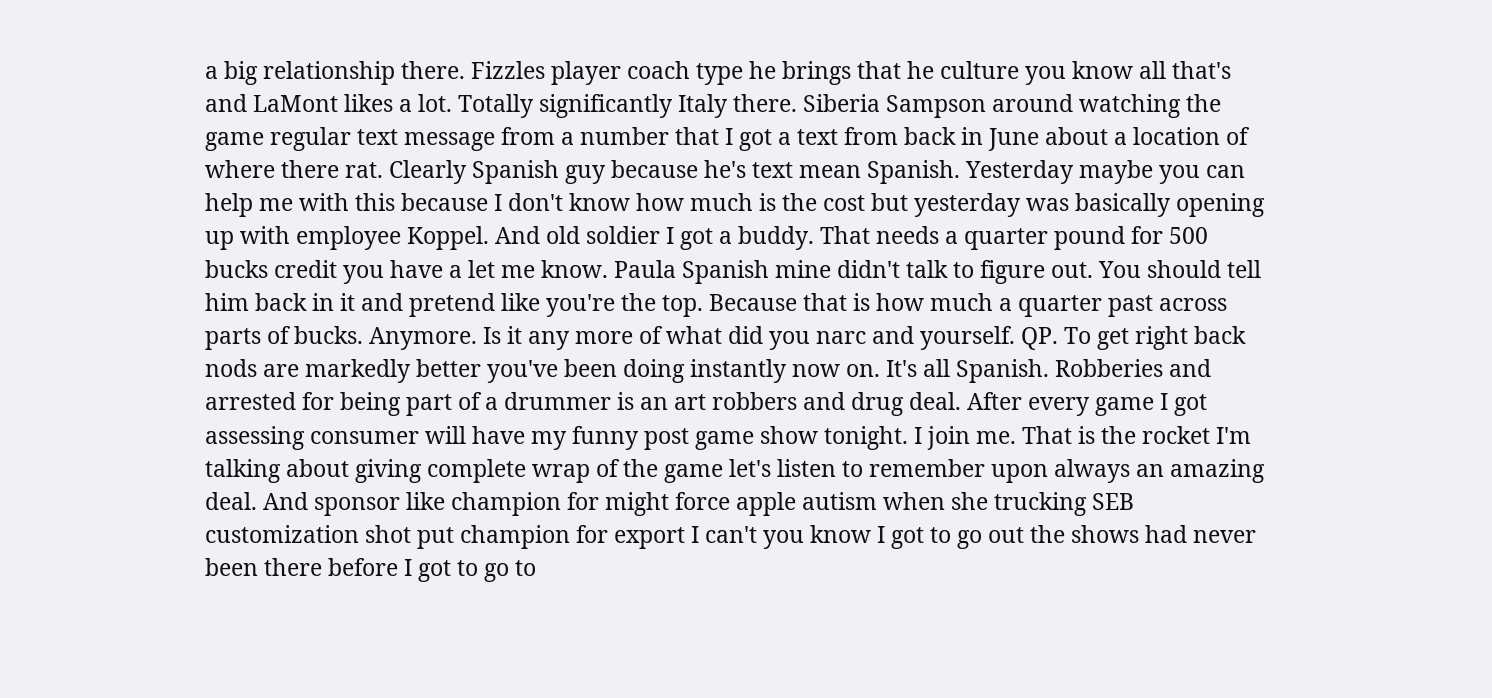a big relationship there. Fizzles player coach type he brings that he culture you know all that's and LaMont likes a lot. Totally significantly Italy there. Siberia Sampson around watching the game regular text message from a number that I got a text from back in June about a location of where there rat. Clearly Spanish guy because he's text mean Spanish. Yesterday maybe you can help me with this because I don't know how much is the cost but yesterday was basically opening up with employee Koppel. And old soldier I got a buddy. That needs a quarter pound for 500 bucks credit you have a let me know. Paula Spanish mine didn't talk to figure out. You should tell him back in it and pretend like you're the top. Because that is how much a quarter past across parts of bucks. Anymore. Is it any more of what did you narc and yourself. QP. To get right back nods are markedly better you've been doing instantly now on. It's all Spanish. Robberies and arrested for being part of a drummer is an art robbers and drug deal. After every game I got assessing consumer will have my funny post game show tonight. I join me. That is the rocket I'm talking about giving complete wrap of the game let's listen to remember upon always an amazing deal. And sponsor like champion for might force apple autism when she trucking SEB customization shot put champion for export I can't you know I got to go out the shows had never been there before I got to go to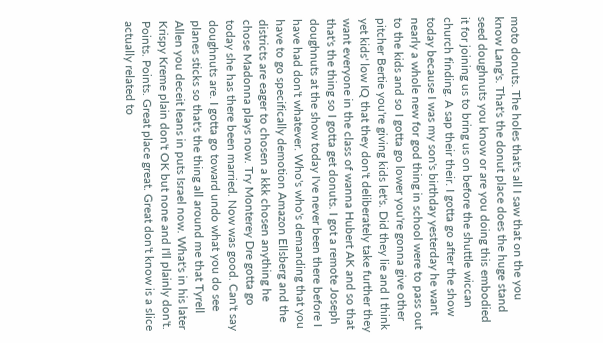moto donuts. The holes that's all I saw that on the you know Lang's. That's the donut place does the huge stand seed doughnuts you know or are you doing this embodied it for joining us to bring us on before the shuttle wiccan church finding. A sap their their. I gotta go after the show today because I was my son's birthday yesterday he want nearly a whole new for god thing in school were to pass out to the kids and so I gotta go lower you're gonna give other pitcher Bertie you're giving kids let's. Did they lie and I think yet kids' low IQ that they don't deliberately take further they want everyone in the class of wanna Hubert AK and so that that's the thing so I gotta get donuts. I got a remote Joseph doughnuts at the show today I've never been there before I have had don't whatever. Who's who's demanding that you have to go specifically demotion Amazon Ellsberg and the districts are eager to chosen a kkk chosen anything he chose Madonna plays now. Try Monterey Dre gotta go today she has there been married. Now was good. Can't say doughnuts are. I gotta go toward undo what you do see planes sticks so that's the thing all around me that Tyrell Allen you deceit leans in puts Israel now. What's in his later Krispy Kreme plain don't OK but none and I'll plainly don't. Points. Points. Great place great. Great don't know is a slice actually related to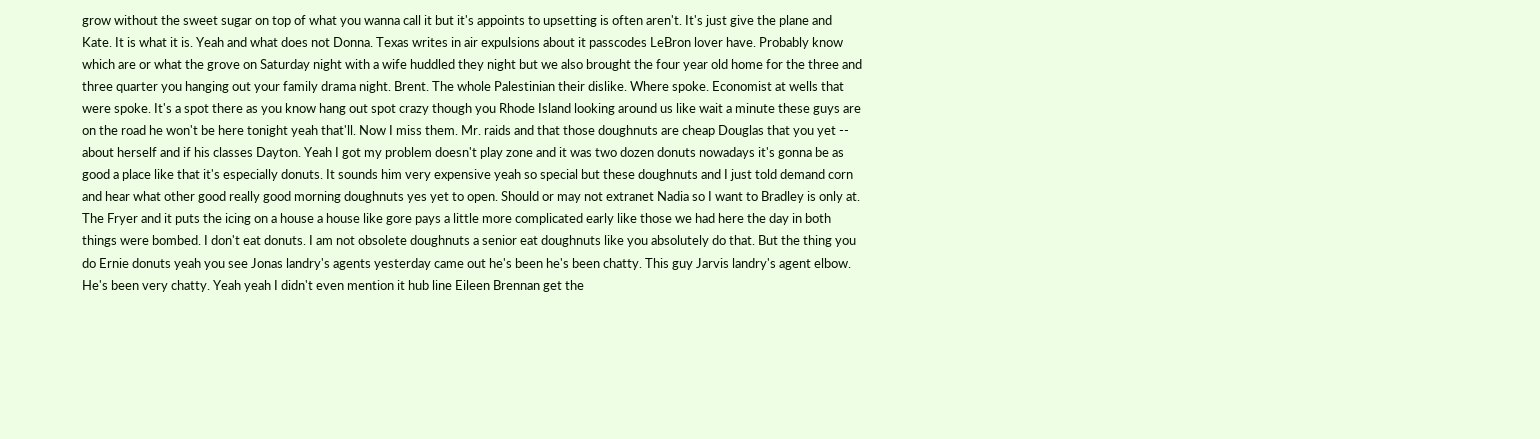grow without the sweet sugar on top of what you wanna call it but it's appoints to upsetting is often aren't. It's just give the plane and Kate. It is what it is. Yeah and what does not Donna. Texas writes in air expulsions about it passcodes LeBron lover have. Probably know which are or what the grove on Saturday night with a wife huddled they night but we also brought the four year old home for the three and three quarter you hanging out your family drama night. Brent. The whole Palestinian their dislike. Where spoke. Economist at wells that were spoke. It's a spot there as you know hang out spot crazy though you Rhode Island looking around us like wait a minute these guys are on the road he won't be here tonight yeah that'll. Now I miss them. Mr. raids and that those doughnuts are cheap Douglas that you yet -- about herself and if his classes Dayton. Yeah I got my problem doesn't play zone and it was two dozen donuts nowadays it's gonna be as good a place like that it's especially donuts. It sounds him very expensive yeah so special but these doughnuts and I just told demand corn and hear what other good really good morning doughnuts yes yet to open. Should or may not extranet Nadia so I want to Bradley is only at. The Fryer and it puts the icing on a house a house like gore pays a little more complicated early like those we had here the day in both things were bombed. I don't eat donuts. I am not obsolete doughnuts a senior eat doughnuts like you absolutely do that. But the thing you do Ernie donuts yeah you see Jonas landry's agents yesterday came out he's been he's been chatty. This guy Jarvis landry's agent elbow. He's been very chatty. Yeah yeah I didn't even mention it hub line Eileen Brennan get the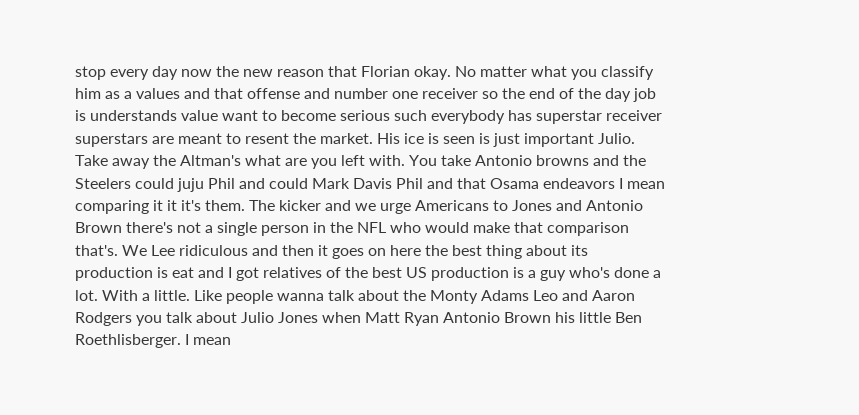stop every day now the new reason that Florian okay. No matter what you classify him as a values and that offense and number one receiver so the end of the day job is understands value want to become serious such everybody has superstar receiver superstars are meant to resent the market. His ice is seen is just important Julio. Take away the Altman's what are you left with. You take Antonio browns and the Steelers could juju Phil and could Mark Davis Phil and that Osama endeavors I mean comparing it it it's them. The kicker and we urge Americans to Jones and Antonio Brown there's not a single person in the NFL who would make that comparison that's. We Lee ridiculous and then it goes on here the best thing about its production is eat and I got relatives of the best US production is a guy who's done a lot. With a little. Like people wanna talk about the Monty Adams Leo and Aaron Rodgers you talk about Julio Jones when Matt Ryan Antonio Brown his little Ben Roethlisberger. I mean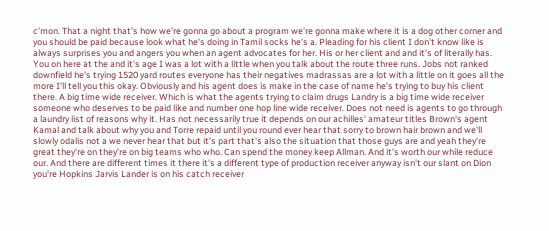c'mon. That a night that's how we're gonna go about a program we're gonna make where it is a dog other corner and you should be paid because look what he's doing in Tamil socks he's a. Pleading for his client I don't know like is always surprises you and angers you when an agent advocates for her. His or her client and and it's of literally has. You on here at the and it's age I was a lot with a little when you talk about the route three runs. Jobs not ranked downfield he's trying 1520 yard routes everyone has their negatives madrassas are a lot with a little on it goes all the more I'll tell you this okay. Obviously and his agent does is make in the case of name he's trying to buy his client there. A big time wide receiver. Which is what the agents trying to claim drugs Landry is a big time wide receiver someone who deserves to be paid like and number one hop line wide receiver. Does not need is agents to go through a laundry list of reasons why it. Has not necessarily true it depends on our achilles' amateur titles Brown's agent Kamal and talk about why you and Torre repaid until you round ever hear that sorry to brown hair brown and we'll slowly odalis not a we never hear that but it's part that's also the situation that those guys are and yeah they're great they're on they're on big teams who who. Can spend the money keep Allman. And it's worth our while reduce our. And there are different times it there it's a different type of production receiver anyway isn't our slant on Dion you're Hopkins Jarvis Lander is on his catch receiver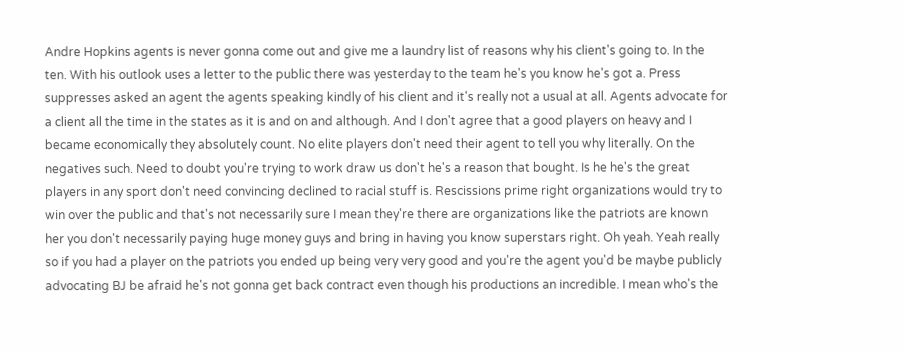Andre Hopkins agents is never gonna come out and give me a laundry list of reasons why his client's going to. In the ten. With his outlook uses a letter to the public there was yesterday to the team he's you know he's got a. Press suppresses asked an agent the agents speaking kindly of his client and it's really not a usual at all. Agents advocate for a client all the time in the states as it is and on and although. And I don't agree that a good players on heavy and I became economically they absolutely count. No elite players don't need their agent to tell you why literally. On the negatives such. Need to doubt you're trying to work draw us don't he's a reason that bought. Is he he's the great players in any sport don't need convincing declined to racial stuff is. Rescissions prime right organizations would try to win over the public and that's not necessarily sure I mean they're there are organizations like the patriots are known her you don't necessarily paying huge money guys and bring in having you know superstars right. Oh yeah. Yeah really so if you had a player on the patriots you ended up being very very good and you're the agent you'd be maybe publicly advocating BJ be afraid he's not gonna get back contract even though his productions an incredible. I mean who's the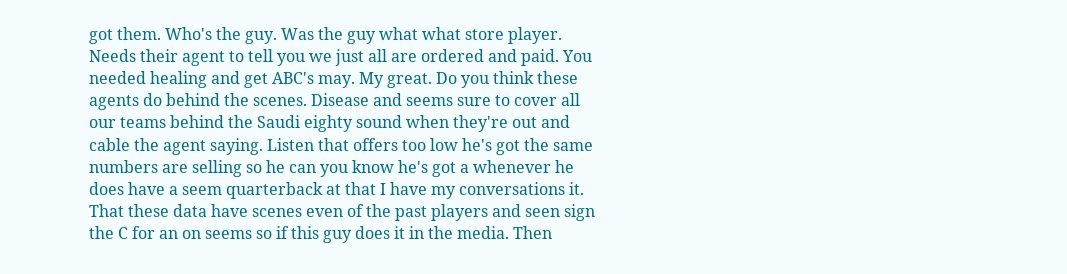got them. Who's the guy. Was the guy what what store player. Needs their agent to tell you we just all are ordered and paid. You needed healing and get ABC's may. My great. Do you think these agents do behind the scenes. Disease and seems sure to cover all our teams behind the Saudi eighty sound when they're out and cable the agent saying. Listen that offers too low he's got the same numbers are selling so he can you know he's got a whenever he does have a seem quarterback at that I have my conversations it. That these data have scenes even of the past players and seen sign the C for an on seems so if this guy does it in the media. Then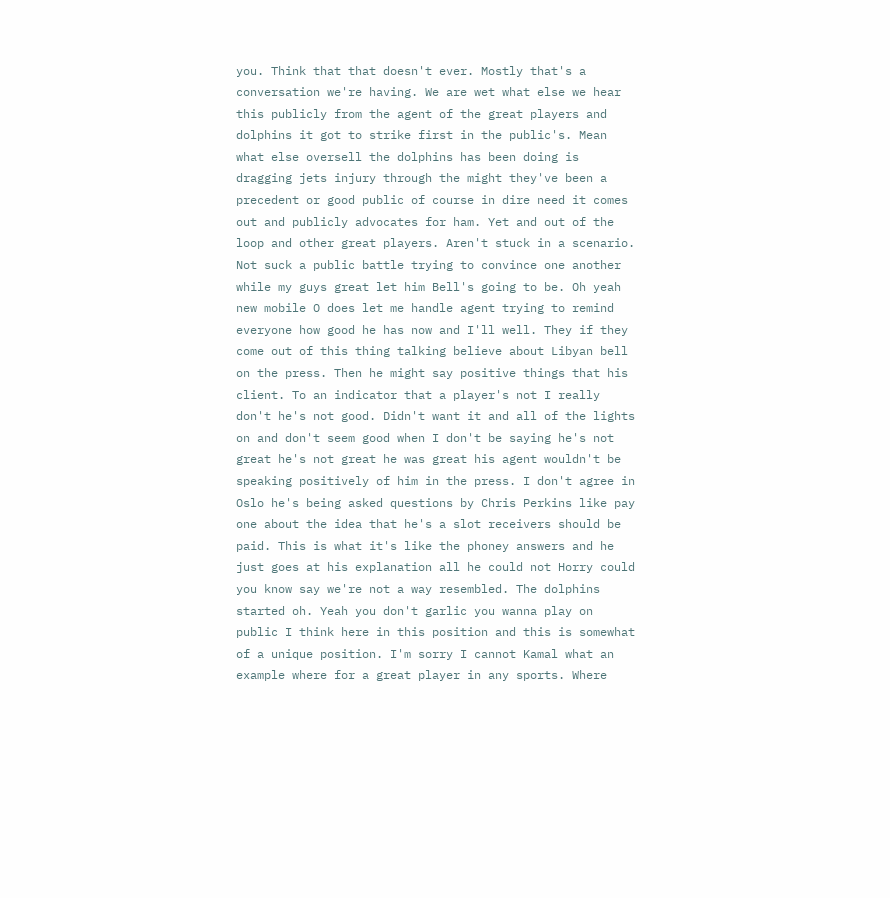you. Think that that doesn't ever. Mostly that's a conversation we're having. We are wet what else we hear this publicly from the agent of the great players and dolphins it got to strike first in the public's. Mean what else oversell the dolphins has been doing is dragging jets injury through the might they've been a precedent or good public of course in dire need it comes out and publicly advocates for ham. Yet and out of the loop and other great players. Aren't stuck in a scenario. Not suck a public battle trying to convince one another while my guys great let him Bell's going to be. Oh yeah new mobile O does let me handle agent trying to remind everyone how good he has now and I'll well. They if they come out of this thing talking believe about Libyan bell on the press. Then he might say positive things that his client. To an indicator that a player's not I really don't he's not good. Didn't want it and all of the lights on and don't seem good when I don't be saying he's not great he's not great he was great his agent wouldn't be speaking positively of him in the press. I don't agree in Oslo he's being asked questions by Chris Perkins like pay one about the idea that he's a slot receivers should be paid. This is what it's like the phoney answers and he just goes at his explanation all he could not Horry could you know say we're not a way resembled. The dolphins started oh. Yeah you don't garlic you wanna play on public I think here in this position and this is somewhat of a unique position. I'm sorry I cannot Kamal what an example where for a great player in any sports. Where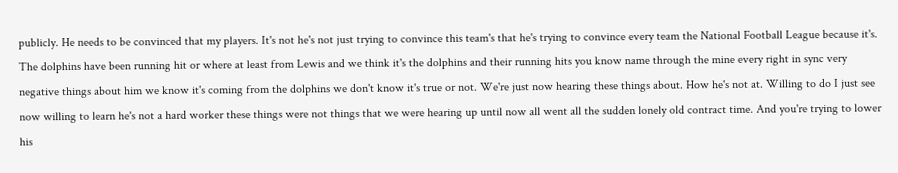publicly. He needs to be convinced that my players. It's not he's not just trying to convince this team's that he's trying to convince every team the National Football League because it's. The dolphins have been running hit or where at least from Lewis and we think it's the dolphins and their running hits you know name through the mine every right in sync very negative things about him we know it's coming from the dolphins we don't know it's true or not. We're just now hearing these things about. How he's not at. Willing to do I just see now willing to learn he's not a hard worker these things were not things that we were hearing up until now all went all the sudden lonely old contract time. And you're trying to lower his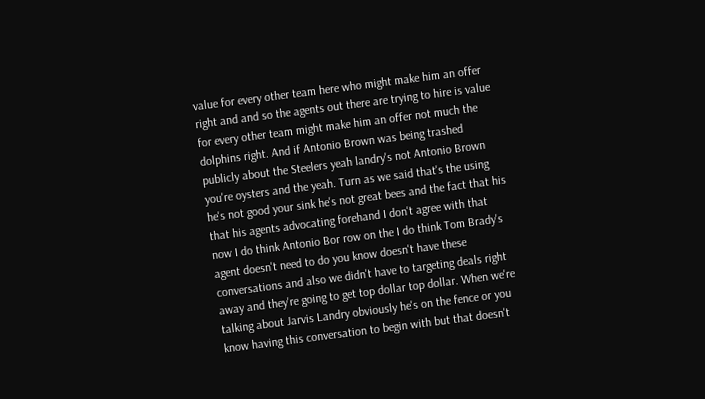value for every other team here who might make him an offer right and and so the agents out there are trying to hire is value for every other team might make him an offer not much the dolphins right. And if Antonio Brown was being trashed publicly about the Steelers yeah landry's not Antonio Brown you're oysters and the yeah. Turn as we said that's the using he's not good your sink he's not great bees and the fact that his that his agents advocating forehand I don't agree with that now I do think Antonio Bor row on the I do think Tom Brady's agent doesn't need to do you know doesn't have these conversations and also we didn't have to targeting deals right away and they're going to get top dollar top dollar. When we're talking about Jarvis Landry obviously he's on the fence or you know having this conversation to begin with but that doesn't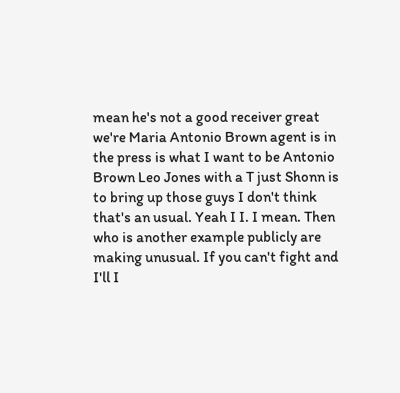mean he's not a good receiver great we're Maria Antonio Brown agent is in the press is what I want to be Antonio Brown Leo Jones with a T just Shonn is to bring up those guys I don't think that's an usual. Yeah I I. I mean. Then who is another example publicly are making unusual. If you can't fight and I'll I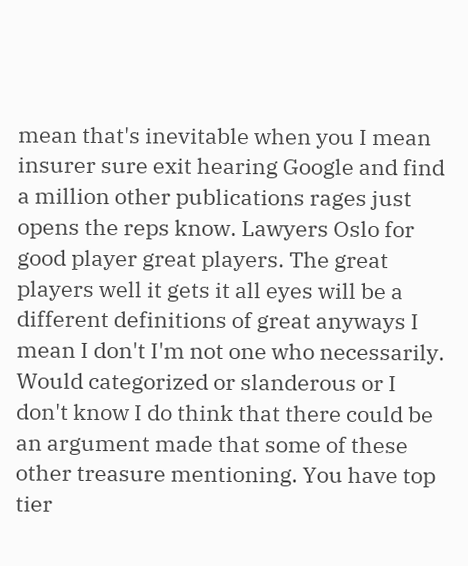mean that's inevitable when you I mean insurer sure exit hearing Google and find a million other publications rages just opens the reps know. Lawyers Oslo for good player great players. The great players well it gets it all eyes will be a different definitions of great anyways I mean I don't I'm not one who necessarily. Would categorized or slanderous or I don't know I do think that there could be an argument made that some of these other treasure mentioning. You have top tier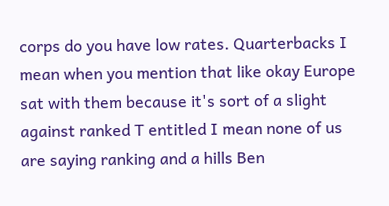corps do you have low rates. Quarterbacks I mean when you mention that like okay Europe sat with them because it's sort of a slight against ranked T entitled I mean none of us are saying ranking and a hills Ben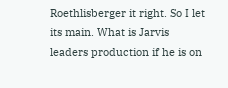Roethlisberger it right. So I let its main. What is Jarvis leaders production if he is on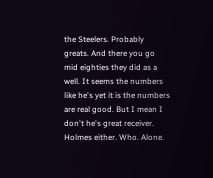the Steelers. Probably greats. And there you go mid eighties they did as a well. It seems the numbers like he's yet it is the numbers are real good. But I mean I don't he's great receiver. Holmes either. Who. Alone.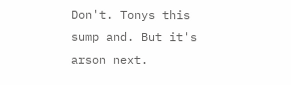Don't. Tonys this sump and. But it's arson next.